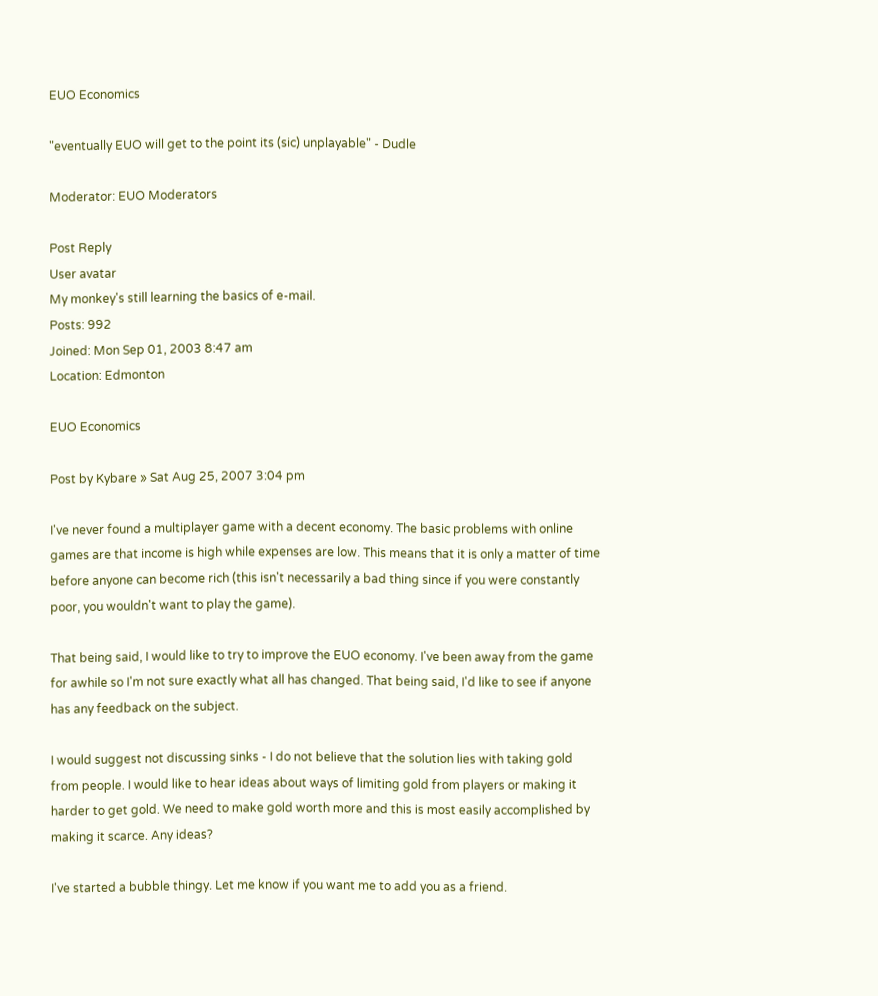EUO Economics

"eventually EUO will get to the point its (sic) unplayable" - Dudle

Moderator: EUO Moderators

Post Reply
User avatar
My monkey's still learning the basics of e-mail.
Posts: 992
Joined: Mon Sep 01, 2003 8:47 am
Location: Edmonton

EUO Economics

Post by Kybare » Sat Aug 25, 2007 3:04 pm

I've never found a multiplayer game with a decent economy. The basic problems with online games are that income is high while expenses are low. This means that it is only a matter of time before anyone can become rich (this isn't necessarily a bad thing since if you were constantly poor, you wouldn't want to play the game).

That being said, I would like to try to improve the EUO economy. I've been away from the game for awhile so I'm not sure exactly what all has changed. That being said, I'd like to see if anyone has any feedback on the subject.

I would suggest not discussing sinks - I do not believe that the solution lies with taking gold from people. I would like to hear ideas about ways of limiting gold from players or making it harder to get gold. We need to make gold worth more and this is most easily accomplished by making it scarce. Any ideas?

I've started a bubble thingy. Let me know if you want me to add you as a friend.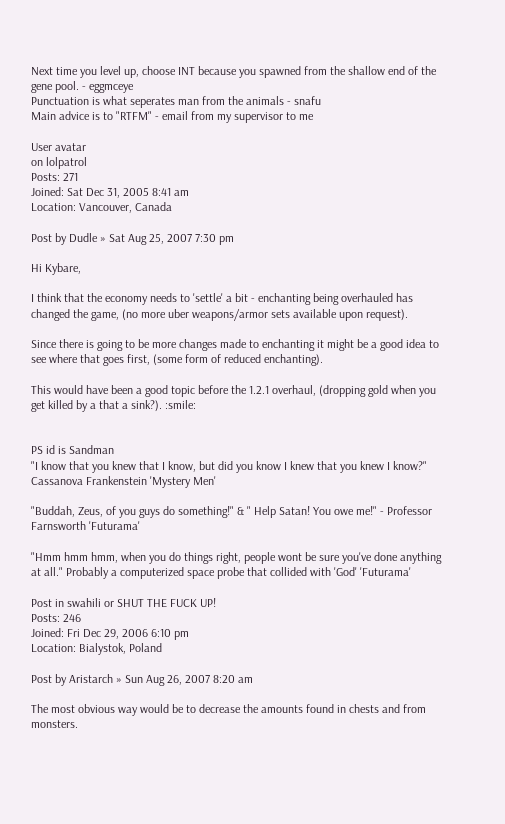Next time you level up, choose INT because you spawned from the shallow end of the gene pool. - eggmceye
Punctuation is what seperates man from the animals - snafu
Main advice is to "RTFM" - email from my supervisor to me

User avatar
on lolpatrol
Posts: 271
Joined: Sat Dec 31, 2005 8:41 am
Location: Vancouver, Canada

Post by Dudle » Sat Aug 25, 2007 7:30 pm

Hi Kybare,

I think that the economy needs to 'settle' a bit - enchanting being overhauled has changed the game, (no more uber weapons/armor sets available upon request).

Since there is going to be more changes made to enchanting it might be a good idea to see where that goes first, (some form of reduced enchanting).

This would have been a good topic before the 1.2.1 overhaul, (dropping gold when you get killed by a that a sink?). :smile:


PS id is Sandman
"I know that you knew that I know, but did you know I knew that you knew I know?" Cassanova Frankenstein 'Mystery Men'

"Buddah, Zeus, of you guys do something!" & " Help Satan! You owe me!" - Professor Farnsworth 'Futurama'

"Hmm hmm hmm, when you do things right, people wont be sure you've done anything at all." Probably a computerized space probe that collided with 'God' 'Futurama'

Post in swahili or SHUT THE FUCK UP!
Posts: 246
Joined: Fri Dec 29, 2006 6:10 pm
Location: Bialystok, Poland

Post by Aristarch » Sun Aug 26, 2007 8:20 am

The most obvious way would be to decrease the amounts found in chests and from monsters.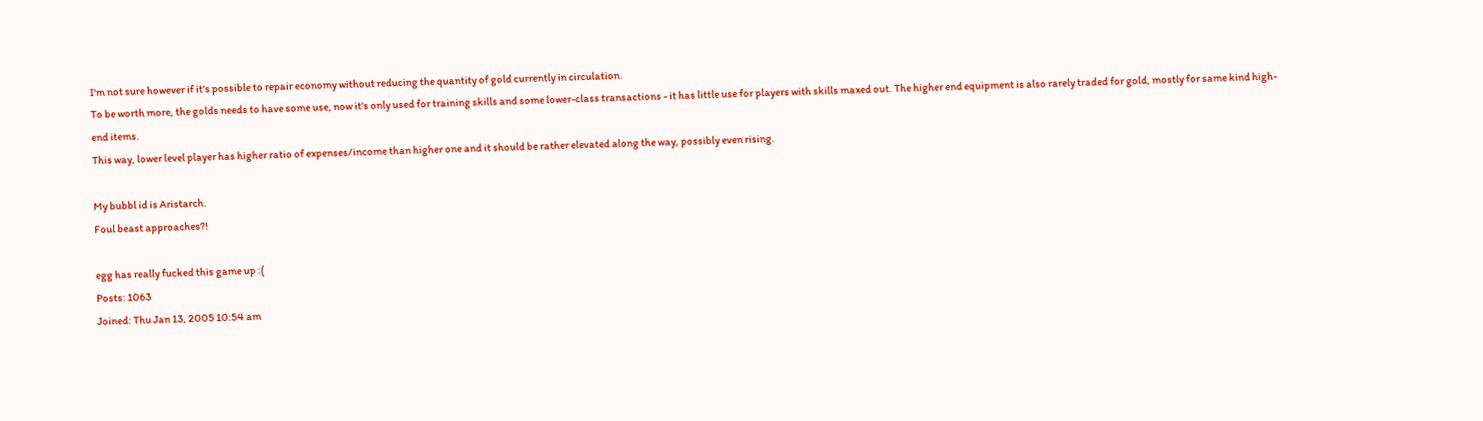I'm not sure however if it's possible to repair economy without reducing the quantity of gold currently in circulation.
To be worth more, the golds needs to have some use, now it's only used for training skills and some lower-class transactions - it has little use for players with skills maxed out. The higher end equipment is also rarely traded for gold, mostly for same kind high-end items.
This way, lower level player has higher ratio of expenses/income than higher one and it should be rather elevated along the way, possibly even rising.

My bubbl id is Aristarch.
Foul beast approaches?!

egg has really fucked this game up :(
Posts: 1063
Joined: Thu Jan 13, 2005 10:54 am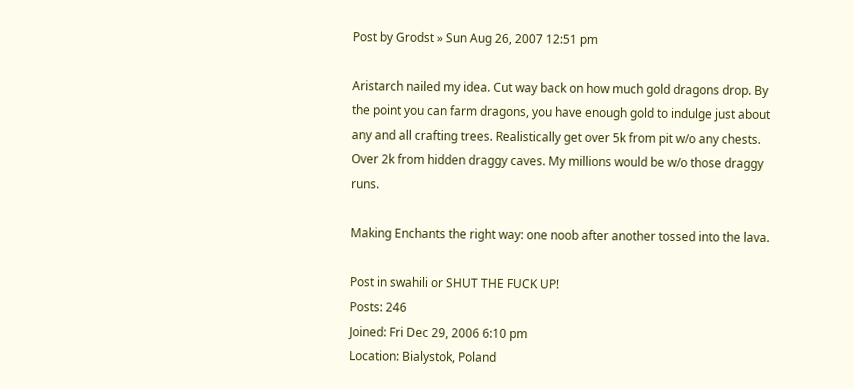Post by Grodst » Sun Aug 26, 2007 12:51 pm

Aristarch nailed my idea. Cut way back on how much gold dragons drop. By the point you can farm dragons, you have enough gold to indulge just about any and all crafting trees. Realistically get over 5k from pit w/o any chests. Over 2k from hidden draggy caves. My millions would be w/o those draggy runs.

Making Enchants the right way: one noob after another tossed into the lava.

Post in swahili or SHUT THE FUCK UP!
Posts: 246
Joined: Fri Dec 29, 2006 6:10 pm
Location: Bialystok, Poland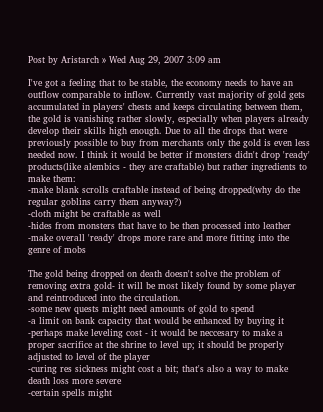Post by Aristarch » Wed Aug 29, 2007 3:09 am

I've got a feeling that to be stable, the economy needs to have an outflow comparable to inflow. Currently vast majority of gold gets accumulated in players' chests and keeps circulating between them, the gold is vanishing rather slowly, especially when players already develop their skills high enough. Due to all the drops that were previously possible to buy from merchants only the gold is even less needed now. I think it would be better if monsters didn't drop 'ready' products(like alembics - they are craftable) but rather ingredients to make them:
-make blank scrolls craftable instead of being dropped(why do the regular goblins carry them anyway?)
-cloth might be craftable as well
-hides from monsters that have to be then processed into leather
-make overall 'ready' drops more rare and more fitting into the genre of mobs

The gold being dropped on death doesn't solve the problem of removing extra gold- it will be most likely found by some player and reintroduced into the circulation.
-some new quests might need amounts of gold to spend
-a limit on bank capacity that would be enhanced by buying it
-perhaps make leveling cost - it would be neccesary to make a proper sacrifice at the shrine to level up; it should be properly adjusted to level of the player
-curing res sickness might cost a bit; that's also a way to make death loss more severe
-certain spells might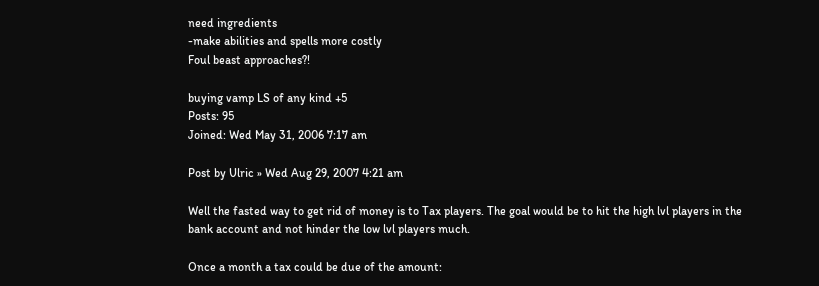need ingredients
-make abilities and spells more costly
Foul beast approaches?!

buying vamp LS of any kind +5
Posts: 95
Joined: Wed May 31, 2006 7:17 am

Post by Ulric » Wed Aug 29, 2007 4:21 am

Well the fasted way to get rid of money is to Tax players. The goal would be to hit the high lvl players in the bank account and not hinder the low lvl players much.

Once a month a tax could be due of the amount: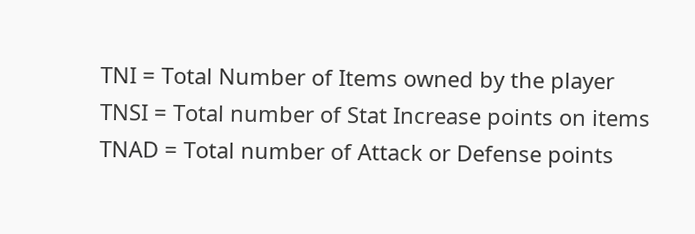TNI = Total Number of Items owned by the player
TNSI = Total number of Stat Increase points on items
TNAD = Total number of Attack or Defense points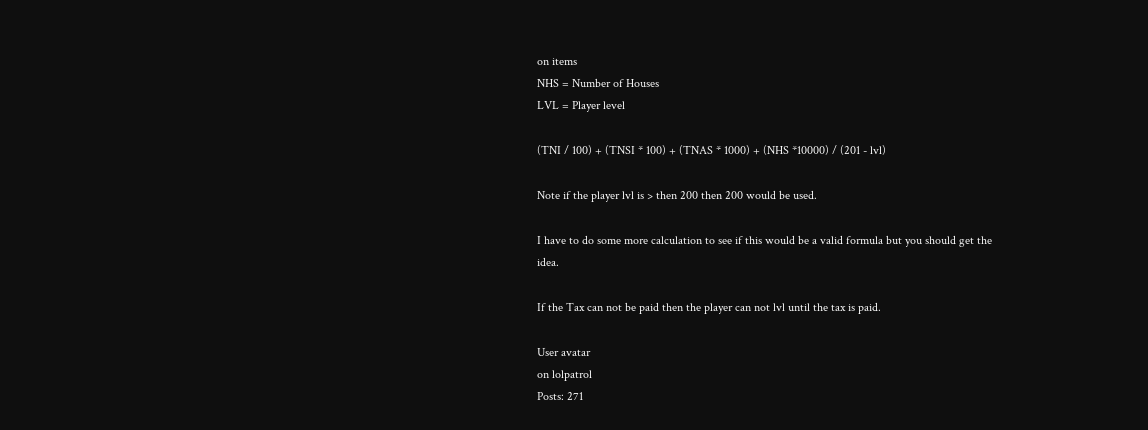on items
NHS = Number of Houses
LVL = Player level

(TNI / 100) + (TNSI * 100) + (TNAS * 1000) + (NHS *10000) / (201 - lvl)

Note if the player lvl is > then 200 then 200 would be used.

I have to do some more calculation to see if this would be a valid formula but you should get the idea.

If the Tax can not be paid then the player can not lvl until the tax is paid.

User avatar
on lolpatrol
Posts: 271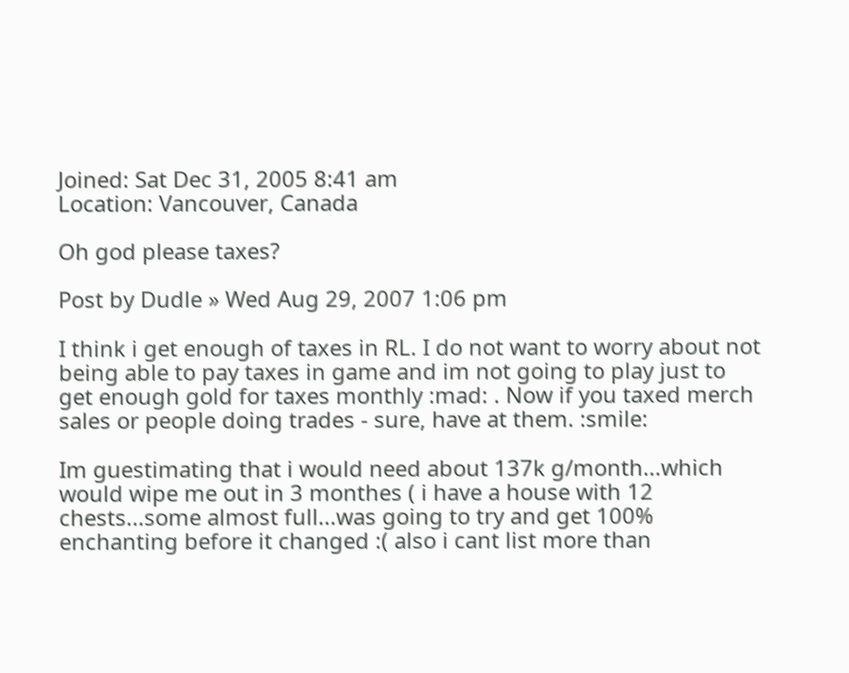Joined: Sat Dec 31, 2005 8:41 am
Location: Vancouver, Canada

Oh god please taxes?

Post by Dudle » Wed Aug 29, 2007 1:06 pm

I think i get enough of taxes in RL. I do not want to worry about not being able to pay taxes in game and im not going to play just to get enough gold for taxes monthly :mad: . Now if you taxed merch sales or people doing trades - sure, have at them. :smile:

Im guestimating that i would need about 137k g/month...which would wipe me out in 3 monthes ( i have a house with 12 chests...some almost full...was going to try and get 100% enchanting before it changed :( also i cant list more than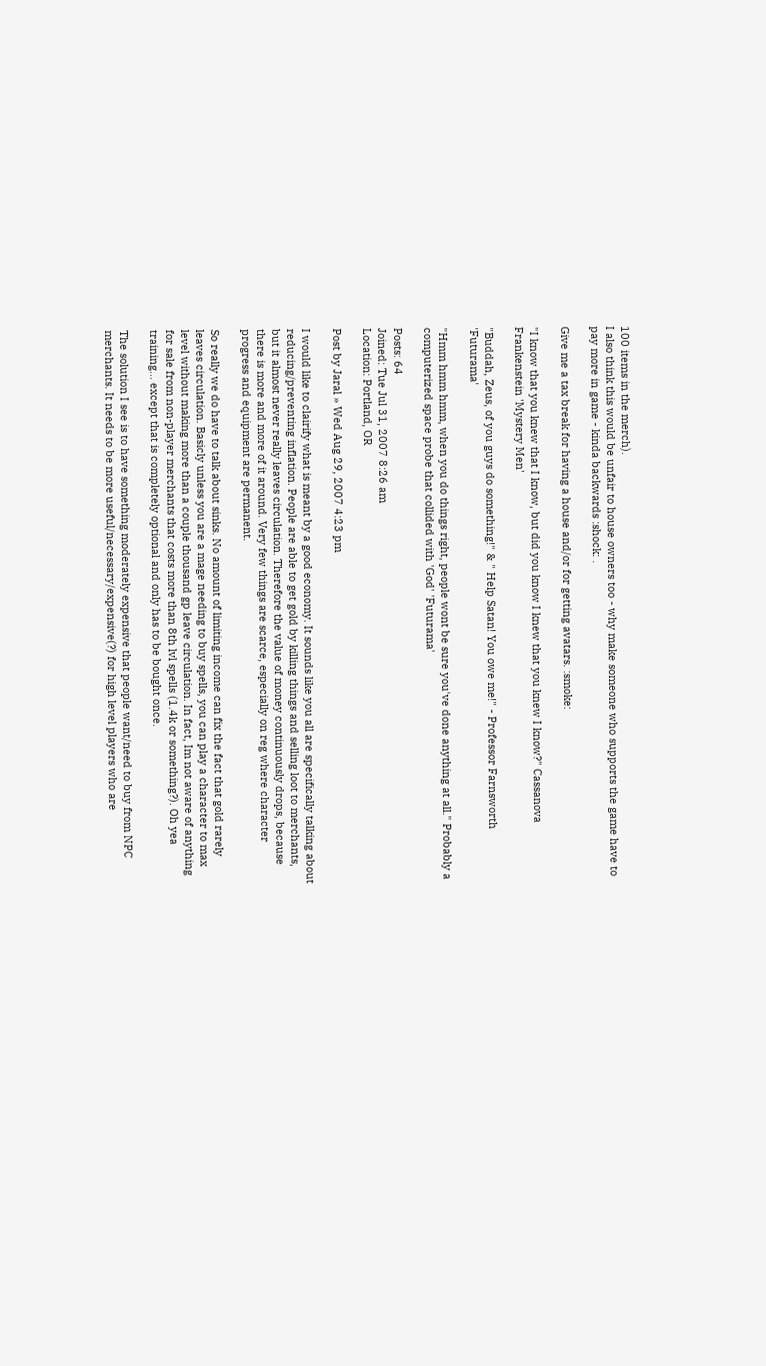100 items in the merch).
I also think this would be unfair to house owners too - why make someone who supports the game have to pay more in game - kinda backwards :shock: .

Give me a tax break for having a house and/or for getting avatars. :smoke:

"I know that you knew that I know, but did you know I knew that you knew I know?" Cassanova Frankenstein 'Mystery Men'

"Buddah, Zeus, of you guys do something!" & " Help Satan! You owe me!" - Professor Farnsworth 'Futurama'

"Hmm hmm hmm, when you do things right, people wont be sure you've done anything at all." Probably a computerized space probe that collided with 'God' 'Futurama'

Posts: 64
Joined: Tue Jul 31, 2007 8:26 am
Location: Portland, OR

Post by Jaral » Wed Aug 29, 2007 4:23 pm

I would like to clairify what is meant by a good economy. It sounds like you all are specifically talking about reducing/preventing inflation. People are able to get gold by killing things and selling loot to merchants, but it almost never really leaves circulation. Therefore the value of money continuously drops, because there is more and more of it around. Very few things are scarce, especially on reg where character progress and equipment are permanent.

So really we do have to talk about sinks. No amount of limiting income can fix the fact that gold rarely leaves circulation. Basicly unless you are a mage needing to buy spells, you can play a character to max level without making more than a couple thousand gp leave circulation. In fact, Im not aware of anything for sale from non-player merchants that costs more than 8th lvl spells (1.4k or something?). Oh yea training... except that is completely optional and only has to be bought once.

The solution I see is to have something moderately expensive that people want/need to buy from NPC merchants. It needs to be more useful/necessary/expensive(?) for high level players who are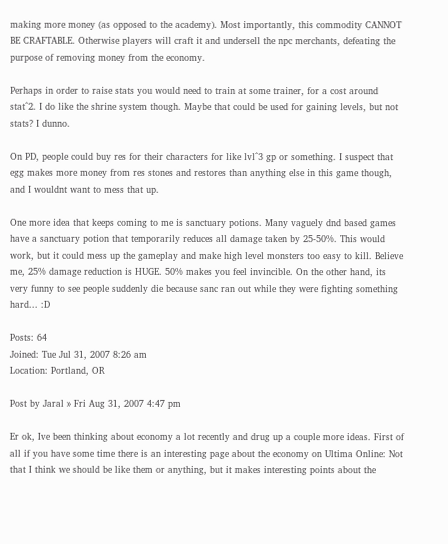making more money (as opposed to the academy). Most importantly, this commodity CANNOT BE CRAFTABLE. Otherwise players will craft it and undersell the npc merchants, defeating the purpose of removing money from the economy.

Perhaps in order to raise stats you would need to train at some trainer, for a cost around stat^2. I do like the shrine system though. Maybe that could be used for gaining levels, but not stats? I dunno.

On PD, people could buy res for their characters for like lvl^3 gp or something. I suspect that egg makes more money from res stones and restores than anything else in this game though, and I wouldnt want to mess that up.

One more idea that keeps coming to me is sanctuary potions. Many vaguely dnd based games have a sanctuary potion that temporarily reduces all damage taken by 25-50%. This would work, but it could mess up the gameplay and make high level monsters too easy to kill. Believe me, 25% damage reduction is HUGE. 50% makes you feel invincible. On the other hand, its very funny to see people suddenly die because sanc ran out while they were fighting something hard... :D

Posts: 64
Joined: Tue Jul 31, 2007 8:26 am
Location: Portland, OR

Post by Jaral » Fri Aug 31, 2007 4:47 pm

Er ok, Ive been thinking about economy a lot recently and drug up a couple more ideas. First of all if you have some time there is an interesting page about the economy on Ultima Online: Not that I think we should be like them or anything, but it makes interesting points about the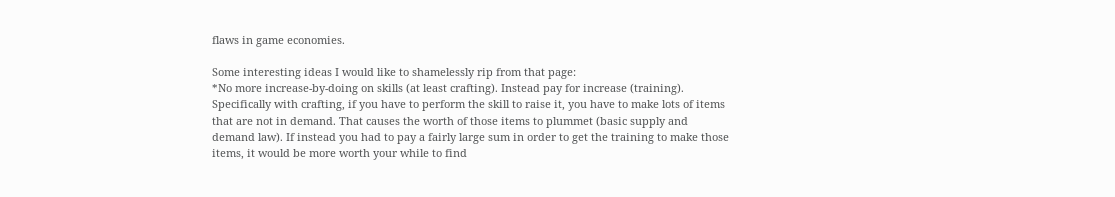flaws in game economies.

Some interesting ideas I would like to shamelessly rip from that page:
*No more increase-by-doing on skills (at least crafting). Instead pay for increase (training). Specifically with crafting, if you have to perform the skill to raise it, you have to make lots of items that are not in demand. That causes the worth of those items to plummet (basic supply and demand law). If instead you had to pay a fairly large sum in order to get the training to make those items, it would be more worth your while to find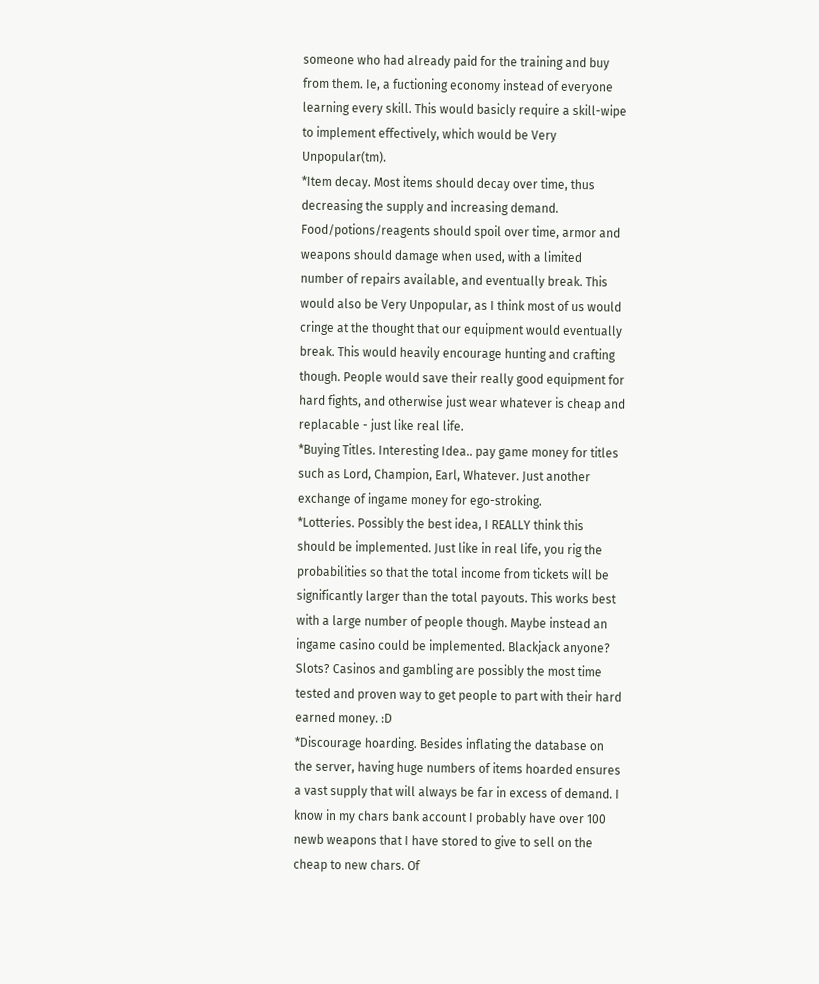someone who had already paid for the training and buy from them. Ie, a fuctioning economy instead of everyone learning every skill. This would basicly require a skill-wipe to implement effectively, which would be Very Unpopular(tm).
*Item decay. Most items should decay over time, thus decreasing the supply and increasing demand. Food/potions/reagents should spoil over time, armor and weapons should damage when used, with a limited number of repairs available, and eventually break. This would also be Very Unpopular, as I think most of us would cringe at the thought that our equipment would eventually break. This would heavily encourage hunting and crafting though. People would save their really good equipment for hard fights, and otherwise just wear whatever is cheap and replacable - just like real life.
*Buying Titles. Interesting Idea.. pay game money for titles such as Lord, Champion, Earl, Whatever. Just another exchange of ingame money for ego-stroking.
*Lotteries. Possibly the best idea, I REALLY think this should be implemented. Just like in real life, you rig the probabilities so that the total income from tickets will be significantly larger than the total payouts. This works best with a large number of people though. Maybe instead an ingame casino could be implemented. Blackjack anyone? Slots? Casinos and gambling are possibly the most time tested and proven way to get people to part with their hard earned money. :D
*Discourage hoarding. Besides inflating the database on the server, having huge numbers of items hoarded ensures a vast supply that will always be far in excess of demand. I know in my chars bank account I probably have over 100 newb weapons that I have stored to give to sell on the cheap to new chars. Of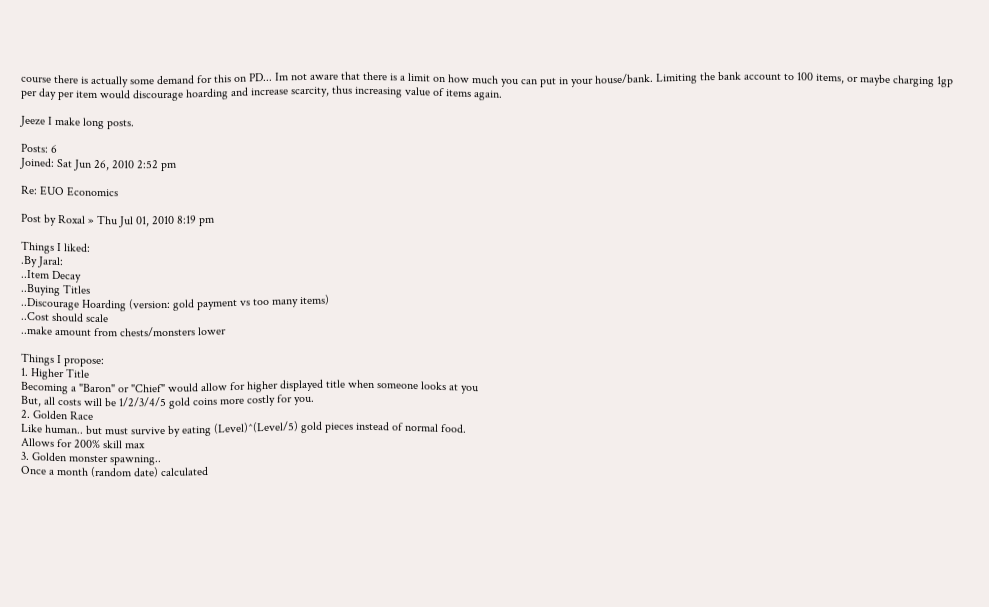course there is actually some demand for this on PD... Im not aware that there is a limit on how much you can put in your house/bank. Limiting the bank account to 100 items, or maybe charging 1gp per day per item would discourage hoarding and increase scarcity, thus increasing value of items again.

Jeeze I make long posts.

Posts: 6
Joined: Sat Jun 26, 2010 2:52 pm

Re: EUO Economics

Post by Roxal » Thu Jul 01, 2010 8:19 pm

Things I liked:
.By Jaral:
..Item Decay
..Buying Titles
..Discourage Hoarding (version: gold payment vs too many items)
..Cost should scale
..make amount from chests/monsters lower

Things I propose:
1. Higher Title
Becoming a "Baron" or "Chief" would allow for higher displayed title when someone looks at you
But, all costs will be 1/2/3/4/5 gold coins more costly for you.
2. Golden Race
Like human.. but must survive by eating (Level)^(Level/5) gold pieces instead of normal food.
Allows for 200% skill max
3. Golden monster spawning..
Once a month (random date) calculated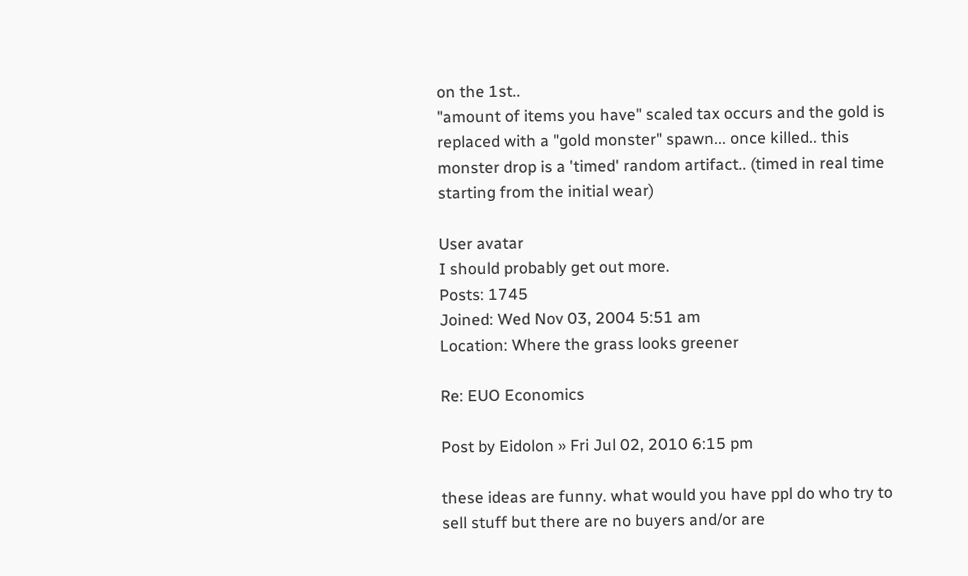on the 1st..
"amount of items you have" scaled tax occurs and the gold is replaced with a "gold monster" spawn... once killed.. this monster drop is a 'timed' random artifact.. (timed in real time starting from the initial wear)

User avatar
I should probably get out more.
Posts: 1745
Joined: Wed Nov 03, 2004 5:51 am
Location: Where the grass looks greener

Re: EUO Economics

Post by Eidolon » Fri Jul 02, 2010 6:15 pm

these ideas are funny. what would you have ppl do who try to sell stuff but there are no buyers and/or are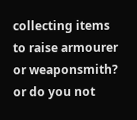collecting items to raise armourer or weaponsmith? or do you not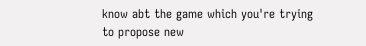know abt the game which you're trying to propose new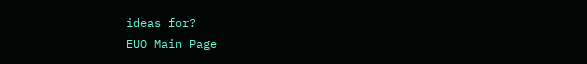ideas for?
EUO Main Page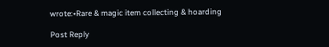wrote:•Rare & magic item collecting & hoarding

Post Reply